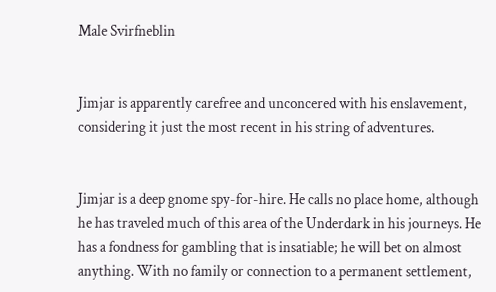Male Svirfneblin


Jimjar is apparently carefree and unconcered with his enslavement, considering it just the most recent in his string of adventures.


Jimjar is a deep gnome spy-for-hire. He calls no place home, although he has traveled much of this area of the Underdark in his journeys. He has a fondness for gambling that is insatiable; he will bet on almost anything. With no family or connection to a permanent settlement,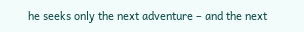he seeks only the next adventure – and the next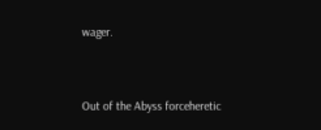wager.


Out of the Abyss forceheretic